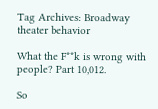Tag Archives: Broadway theater behavior

What the F**k is wrong with people? Part 10,012.

So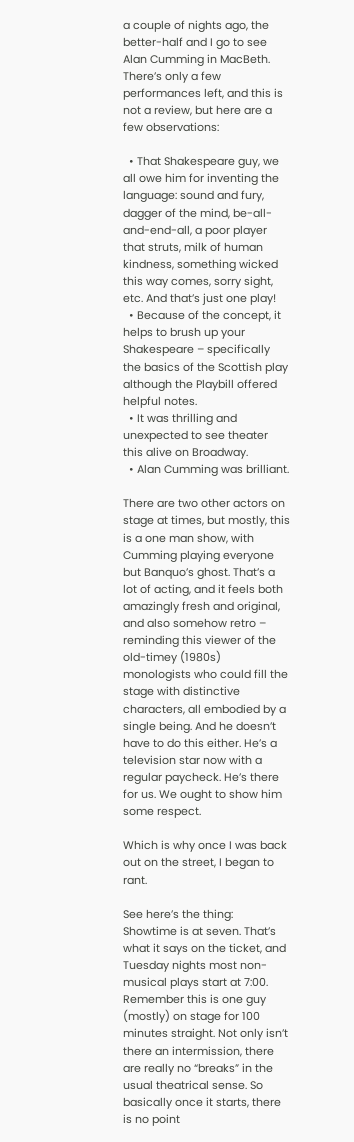a couple of nights ago, the better-half and I go to see Alan Cumming in MacBeth. There’s only a few performances left, and this is not a review, but here are a few observations:

  • That Shakespeare guy, we all owe him for inventing the language: sound and fury, dagger of the mind, be-all-and-end-all, a poor player that struts, milk of human kindness, something wicked this way comes, sorry sight, etc. And that’s just one play!
  • Because of the concept, it helps to brush up your Shakespeare – specifically the basics of the Scottish play although the Playbill offered helpful notes.
  • It was thrilling and unexpected to see theater this alive on Broadway.
  • Alan Cumming was brilliant.

There are two other actors on stage at times, but mostly, this is a one man show, with Cumming playing everyone but Banquo’s ghost. That’s a lot of acting, and it feels both amazingly fresh and original, and also somehow retro – reminding this viewer of the old-timey (1980s) monologists who could fill the stage with distinctive characters, all embodied by a single being. And he doesn’t have to do this either. He’s a television star now with a regular paycheck. He’s there for us. We ought to show him some respect.

Which is why once I was back out on the street, I began to rant.

See here’s the thing:  Showtime is at seven. That’s what it says on the ticket, and Tuesday nights most non-musical plays start at 7:00. Remember this is one guy (mostly) on stage for 100 minutes straight. Not only isn’t there an intermission, there are really no “breaks” in the usual theatrical sense. So basically once it starts, there is no point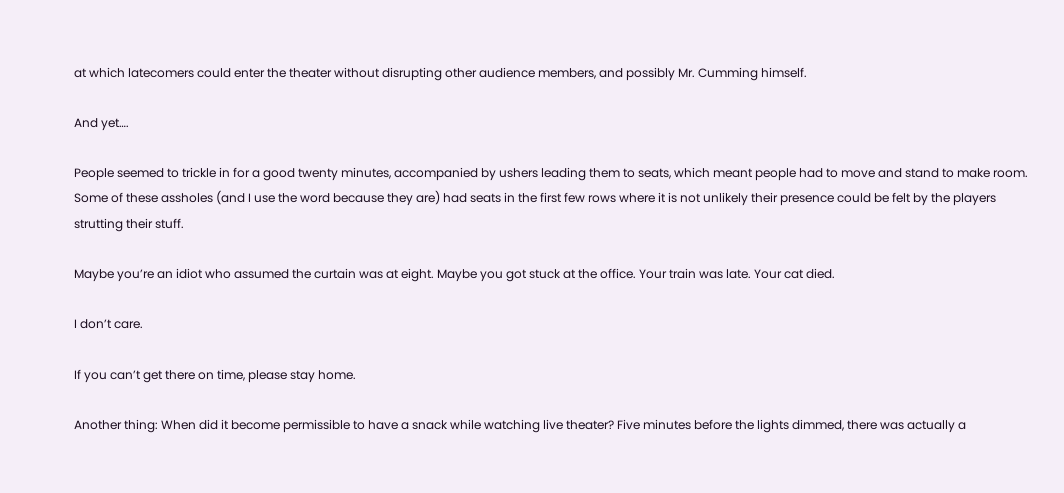at which latecomers could enter the theater without disrupting other audience members, and possibly Mr. Cumming himself.

And yet….

People seemed to trickle in for a good twenty minutes, accompanied by ushers leading them to seats, which meant people had to move and stand to make room. Some of these assholes (and I use the word because they are) had seats in the first few rows where it is not unlikely their presence could be felt by the players strutting their stuff.

Maybe you’re an idiot who assumed the curtain was at eight. Maybe you got stuck at the office. Your train was late. Your cat died.

I don’t care.

If you can’t get there on time, please stay home.

Another thing: When did it become permissible to have a snack while watching live theater? Five minutes before the lights dimmed, there was actually a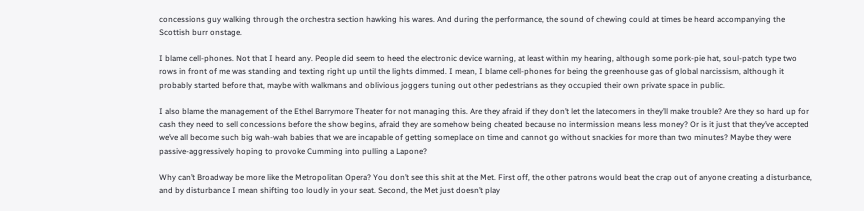concessions guy walking through the orchestra section hawking his wares. And during the performance, the sound of chewing could at times be heard accompanying the Scottish burr onstage.

I blame cell-phones. Not that I heard any. People did seem to heed the electronic device warning, at least within my hearing, although some pork-pie hat, soul-patch type two rows in front of me was standing and texting right up until the lights dimmed. I mean, I blame cell-phones for being the greenhouse gas of global narcissism, although it probably started before that, maybe with walkmans and oblivious joggers tuning out other pedestrians as they occupied their own private space in public.

I also blame the management of the Ethel Barrymore Theater for not managing this. Are they afraid if they don’t let the latecomers in they’ll make trouble? Are they so hard up for cash they need to sell concessions before the show begins, afraid they are somehow being cheated because no intermission means less money? Or is it just that they’ve accepted we’ve all become such big wah-wah babies that we are incapable of getting someplace on time and cannot go without snackies for more than two minutes? Maybe they were passive-aggressively hoping to provoke Cumming into pulling a Lapone?

Why can’t Broadway be more like the Metropolitan Opera? You don’t see this shit at the Met. First off, the other patrons would beat the crap out of anyone creating a disturbance, and by disturbance I mean shifting too loudly in your seat. Second, the Met just doesn’t play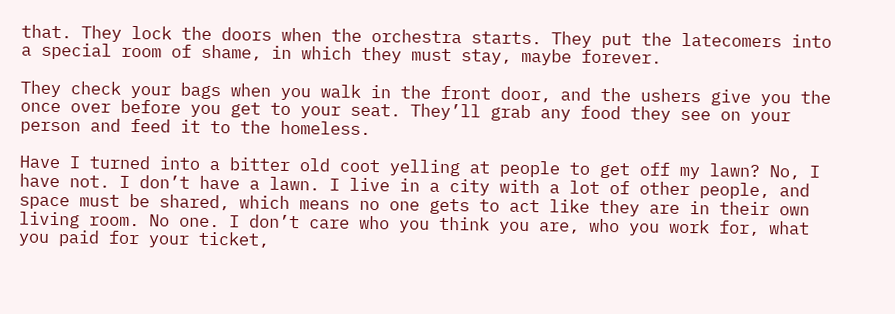that. They lock the doors when the orchestra starts. They put the latecomers into a special room of shame, in which they must stay, maybe forever.

They check your bags when you walk in the front door, and the ushers give you the once over before you get to your seat. They’ll grab any food they see on your person and feed it to the homeless.

Have I turned into a bitter old coot yelling at people to get off my lawn? No, I have not. I don’t have a lawn. I live in a city with a lot of other people, and space must be shared, which means no one gets to act like they are in their own living room. No one. I don’t care who you think you are, who you work for, what you paid for your ticket,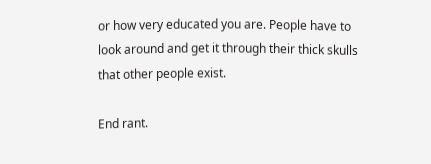or how very educated you are. People have to look around and get it through their thick skulls that other people exist.

End rant.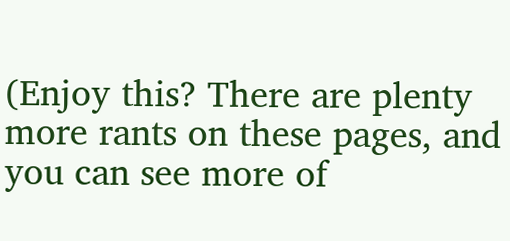(Enjoy this? There are plenty more rants on these pages, and you can see more of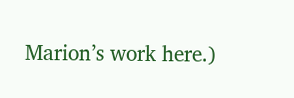Marion’s work here.)